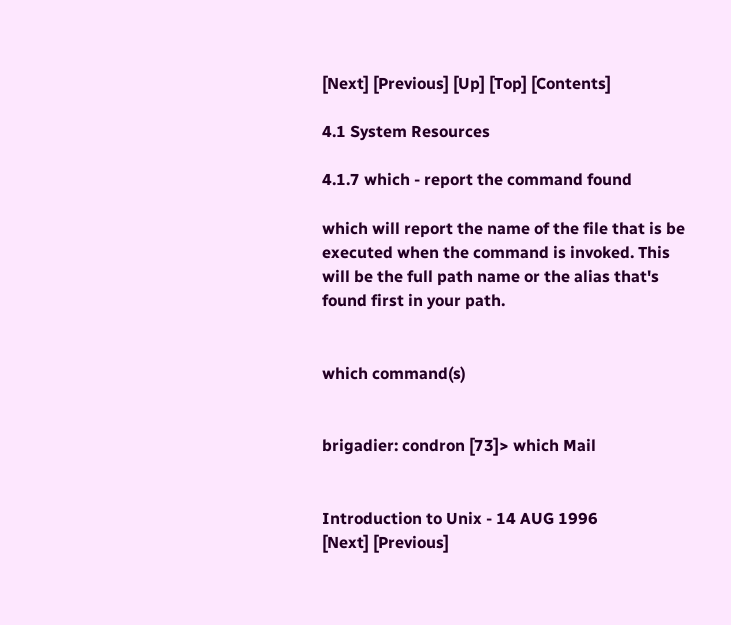[Next] [Previous] [Up] [Top] [Contents]

4.1 System Resources

4.1.7 which - report the command found

which will report the name of the file that is be executed when the command is invoked. This will be the full path name or the alias that's found first in your path.


which command(s)


brigadier: condron [73]> which Mail


Introduction to Unix - 14 AUG 1996
[Next] [Previous]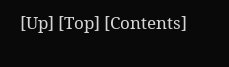[Up] [Top] [Contents]